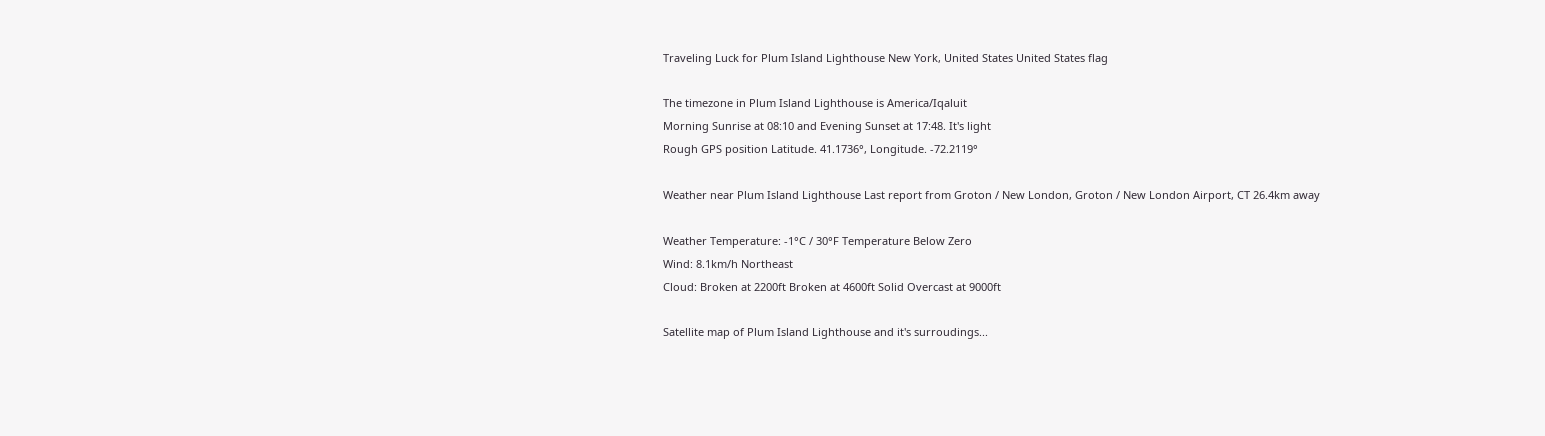Traveling Luck for Plum Island Lighthouse New York, United States United States flag

The timezone in Plum Island Lighthouse is America/Iqaluit
Morning Sunrise at 08:10 and Evening Sunset at 17:48. It's light
Rough GPS position Latitude. 41.1736°, Longitude. -72.2119°

Weather near Plum Island Lighthouse Last report from Groton / New London, Groton / New London Airport, CT 26.4km away

Weather Temperature: -1°C / 30°F Temperature Below Zero
Wind: 8.1km/h Northeast
Cloud: Broken at 2200ft Broken at 4600ft Solid Overcast at 9000ft

Satellite map of Plum Island Lighthouse and it's surroudings...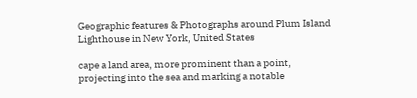Geographic features & Photographs around Plum Island Lighthouse in New York, United States

cape a land area, more prominent than a point, projecting into the sea and marking a notable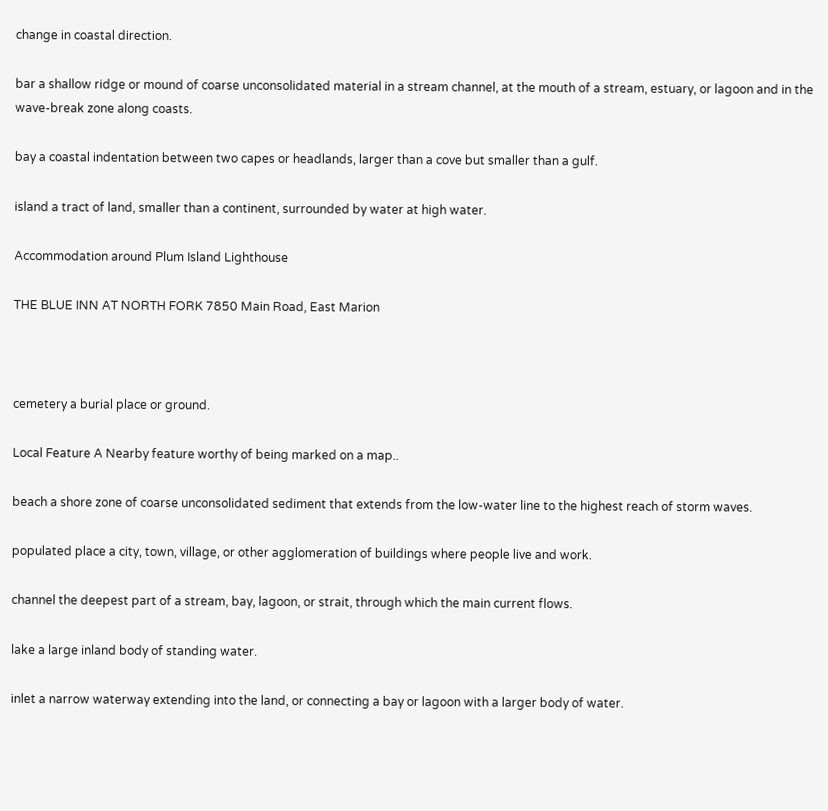change in coastal direction.

bar a shallow ridge or mound of coarse unconsolidated material in a stream channel, at the mouth of a stream, estuary, or lagoon and in the wave-break zone along coasts.

bay a coastal indentation between two capes or headlands, larger than a cove but smaller than a gulf.

island a tract of land, smaller than a continent, surrounded by water at high water.

Accommodation around Plum Island Lighthouse

THE BLUE INN AT NORTH FORK 7850 Main Road, East Marion



cemetery a burial place or ground.

Local Feature A Nearby feature worthy of being marked on a map..

beach a shore zone of coarse unconsolidated sediment that extends from the low-water line to the highest reach of storm waves.

populated place a city, town, village, or other agglomeration of buildings where people live and work.

channel the deepest part of a stream, bay, lagoon, or strait, through which the main current flows.

lake a large inland body of standing water.

inlet a narrow waterway extending into the land, or connecting a bay or lagoon with a larger body of water.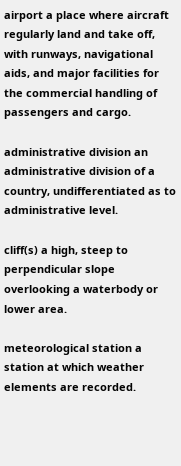airport a place where aircraft regularly land and take off, with runways, navigational aids, and major facilities for the commercial handling of passengers and cargo.

administrative division an administrative division of a country, undifferentiated as to administrative level.

cliff(s) a high, steep to perpendicular slope overlooking a waterbody or lower area.

meteorological station a station at which weather elements are recorded.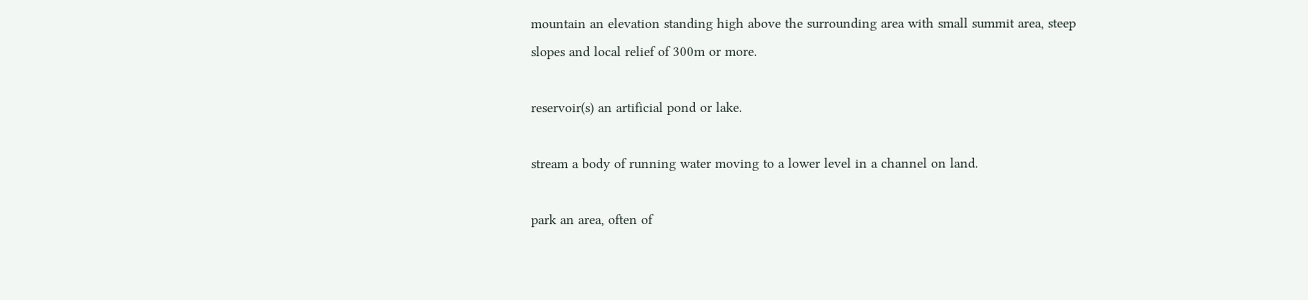mountain an elevation standing high above the surrounding area with small summit area, steep slopes and local relief of 300m or more.

reservoir(s) an artificial pond or lake.

stream a body of running water moving to a lower level in a channel on land.

park an area, often of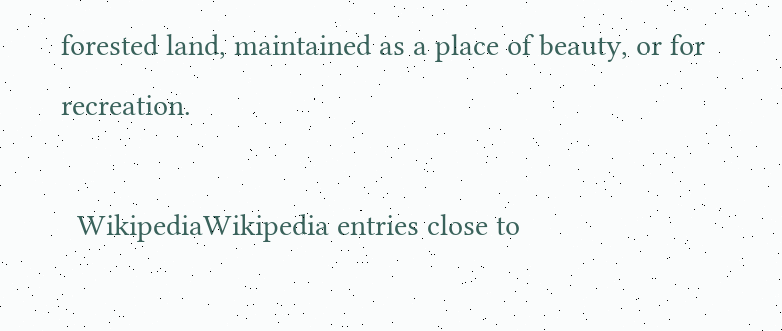forested land, maintained as a place of beauty, or for recreation.

  WikipediaWikipedia entries close to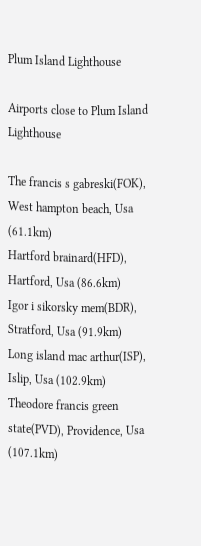Plum Island Lighthouse

Airports close to Plum Island Lighthouse

The francis s gabreski(FOK), West hampton beach, Usa (61.1km)
Hartford brainard(HFD), Hartford, Usa (86.6km)
Igor i sikorsky mem(BDR), Stratford, Usa (91.9km)
Long island mac arthur(ISP), Islip, Usa (102.9km)
Theodore francis green state(PVD), Providence, Usa (107.1km)